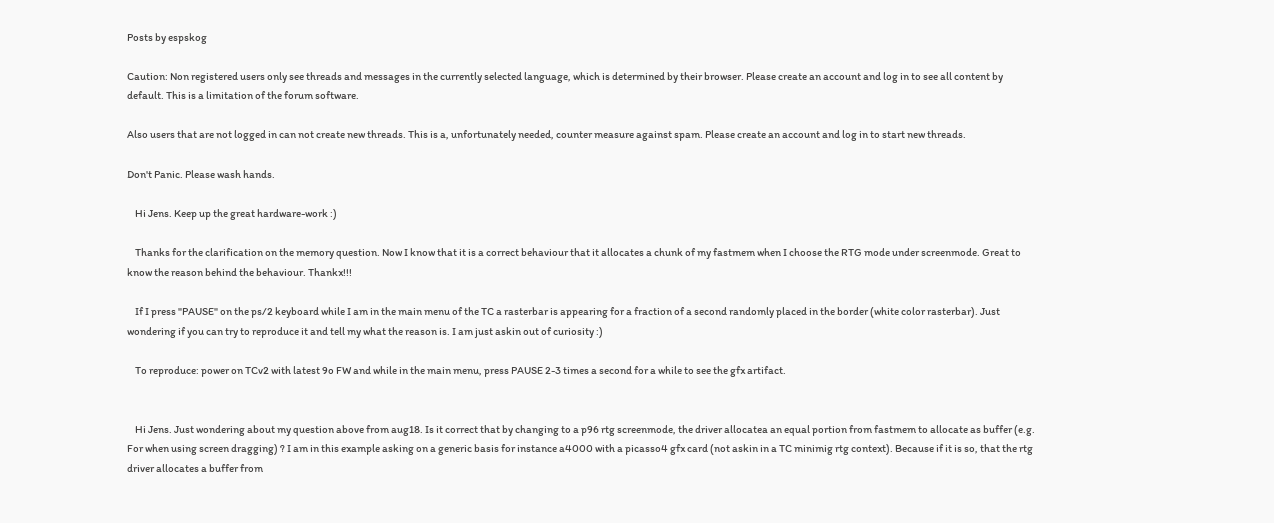Posts by espskog

Caution: Non registered users only see threads and messages in the currently selected language, which is determined by their browser. Please create an account and log in to see all content by default. This is a limitation of the forum software.

Also users that are not logged in can not create new threads. This is a, unfortunately needed, counter measure against spam. Please create an account and log in to start new threads.

Don't Panic. Please wash hands.

    Hi Jens. Keep up the great hardware-work :)

    Thanks for the clarification on the memory question. Now I know that it is a correct behaviour that it allocates a chunk of my fastmem when I choose the RTG mode under screenmode. Great to know the reason behind the behaviour. Thankx!!!

    If I press "PAUSE" on the ps/2 keyboard while I am in the main menu of the TC a rasterbar is appearing for a fraction of a second randomly placed in the border (white color rasterbar). Just wondering if you can try to reproduce it and tell my what the reason is. I am just askin out of curiosity :)

    To reproduce: power on TCv2 with latest 9o FW and while in the main menu, press PAUSE 2-3 times a second for a while to see the gfx artifact.


    Hi Jens. Just wondering about my question above from aug18. Is it correct that by changing to a p96 rtg screenmode, the driver allocatea an equal portion from fastmem to allocate as buffer (e.g. For when using screen dragging) ? I am in this example asking on a generic basis for instance a4000 with a picasso4 gfx card (not askin in a TC minimig rtg context). Because if it is so, that the rtg driver allocates a buffer from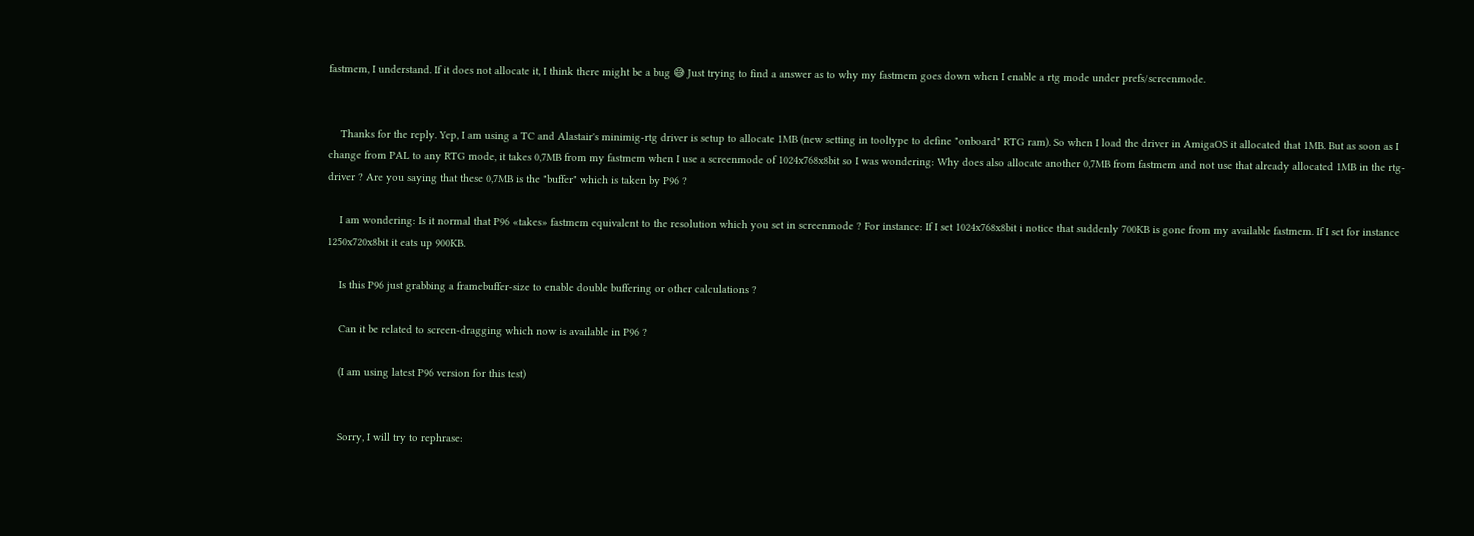fastmem, I understand. If it does not allocate it, I think there might be a bug 😅 Just trying to find a answer as to why my fastmem goes down when I enable a rtg mode under prefs/screenmode.


    Thanks for the reply. Yep, I am using a TC and Alastair's minimig-rtg driver is setup to allocate 1MB (new setting in tooltype to define "onboard" RTG ram). So when I load the driver in AmigaOS it allocated that 1MB. But as soon as I change from PAL to any RTG mode, it takes 0,7MB from my fastmem when I use a screenmode of 1024x768x8bit so I was wondering: Why does also allocate another 0,7MB from fastmem and not use that already allocated 1MB in the rtg-driver ? Are you saying that these 0,7MB is the "buffer" which is taken by P96 ?

    I am wondering: Is it normal that P96 «takes» fastmem equivalent to the resolution which you set in screenmode ? For instance: If I set 1024x768x8bit i notice that suddenly 700KB is gone from my available fastmem. If I set for instance 1250x720x8bit it eats up 900KB.

    Is this P96 just grabbing a framebuffer-size to enable double buffering or other calculations ?

    Can it be related to screen-dragging which now is available in P96 ?

    (I am using latest P96 version for this test)


    Sorry, I will try to rephrase: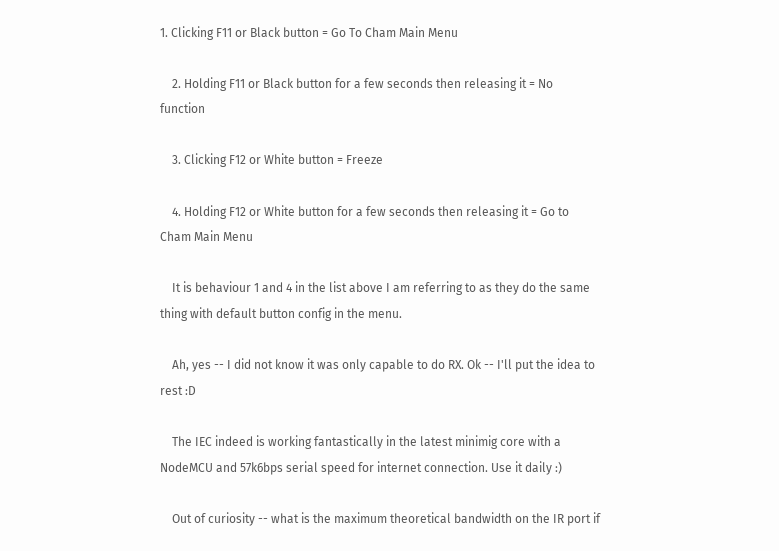1. Clicking F11 or Black button = Go To Cham Main Menu

    2. Holding F11 or Black button for a few seconds then releasing it = No function

    3. Clicking F12 or White button = Freeze

    4. Holding F12 or White button for a few seconds then releasing it = Go to Cham Main Menu

    It is behaviour 1 and 4 in the list above I am referring to as they do the same thing with default button config in the menu.

    Ah, yes -- I did not know it was only capable to do RX. Ok -- I'll put the idea to rest :D

    The IEC indeed is working fantastically in the latest minimig core with a NodeMCU and 57k6bps serial speed for internet connection. Use it daily :)

    Out of curiosity -- what is the maximum theoretical bandwidth on the IR port if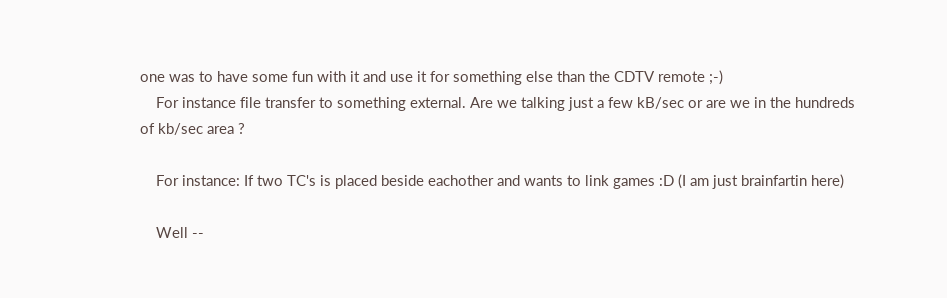one was to have some fun with it and use it for something else than the CDTV remote ;-)
    For instance file transfer to something external. Are we talking just a few kB/sec or are we in the hundreds of kb/sec area ?

    For instance: If two TC's is placed beside eachother and wants to link games :D (I am just brainfartin here)

    Well --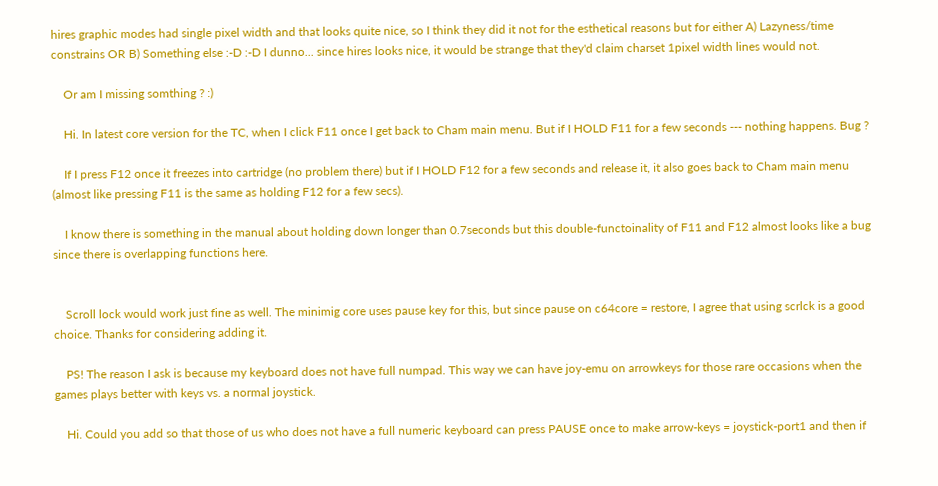hires graphic modes had single pixel width and that looks quite nice, so I think they did it not for the esthetical reasons but for either A) Lazyness/time constrains OR B) Something else :-D :-D I dunno... since hires looks nice, it would be strange that they'd claim charset 1pixel width lines would not.

    Or am I missing somthing ? :)

    Hi. In latest core version for the TC, when I click F11 once I get back to Cham main menu. But if I HOLD F11 for a few seconds --- nothing happens. Bug ?

    If I press F12 once it freezes into cartridge (no problem there) but if I HOLD F12 for a few seconds and release it, it also goes back to Cham main menu (almost like pressing F11 is the same as holding F12 for a few secs).

    I know there is something in the manual about holding down longer than 0.7seconds but this double-functoinality of F11 and F12 almost looks like a bug since there is overlapping functions here.


    Scroll lock would work just fine as well. The minimig core uses pause key for this, but since pause on c64core = restore, I agree that using scrlck is a good choice. Thanks for considering adding it.

    PS! The reason I ask is because my keyboard does not have full numpad. This way we can have joy-emu on arrowkeys for those rare occasions when the games plays better with keys vs. a normal joystick.

    Hi. Could you add so that those of us who does not have a full numeric keyboard can press PAUSE once to make arrow-keys = joystick-port1 and then if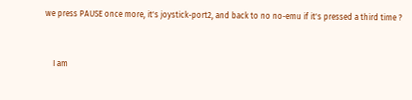we press PAUSE once more, it's joystick-port2, and back to no no-emu if it's pressed a third time ?


    I am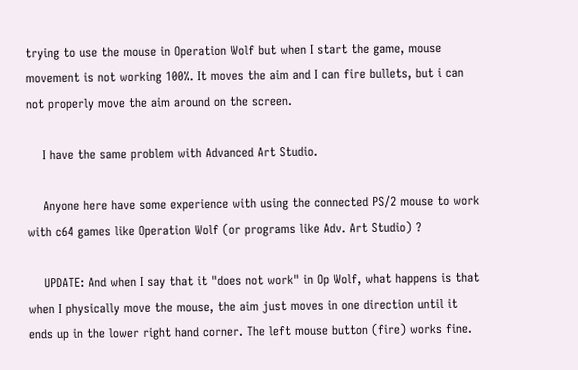trying to use the mouse in Operation Wolf but when I start the game, mouse movement is not working 100%. It moves the aim and I can fire bullets, but i can not properly move the aim around on the screen.

    I have the same problem with Advanced Art Studio.

    Anyone here have some experience with using the connected PS/2 mouse to work with c64 games like Operation Wolf (or programs like Adv. Art Studio) ?

    UPDATE: And when I say that it "does not work" in Op Wolf, what happens is that when I physically move the mouse, the aim just moves in one direction until it ends up in the lower right hand corner. The left mouse button (fire) works fine.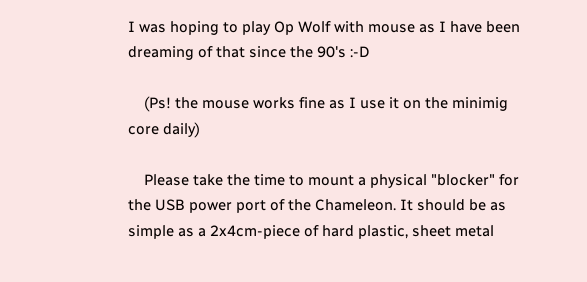I was hoping to play Op Wolf with mouse as I have been dreaming of that since the 90's :-D

    (Ps! the mouse works fine as I use it on the minimig core daily)

    Please take the time to mount a physical "blocker" for the USB power port of the Chameleon. It should be as simple as a 2x4cm-piece of hard plastic, sheet metal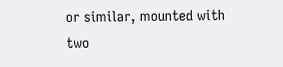or similar, mounted with two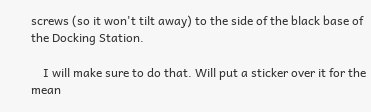screws (so it won't tilt away) to the side of the black base of the Docking Station.

    I will make sure to do that. Will put a sticker over it for the mean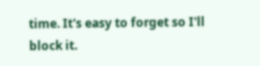time. It's easy to forget so I'll block it.